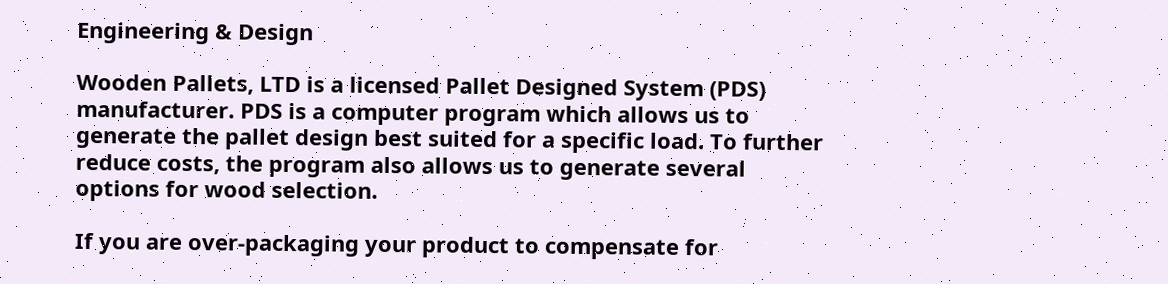Engineering & Design

Wooden Pallets, LTD is a licensed Pallet Designed System (PDS) manufacturer. PDS is a computer program which allows us to generate the pallet design best suited for a specific load. To further reduce costs, the program also allows us to generate several options for wood selection.

If you are over-packaging your product to compensate for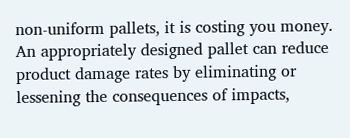non-uniform pallets, it is costing you money. An appropriately designed pallet can reduce product damage rates by eliminating or lessening the consequences of impacts,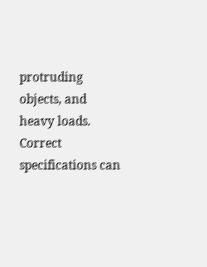protruding objects, and heavy loads. Correct specifications can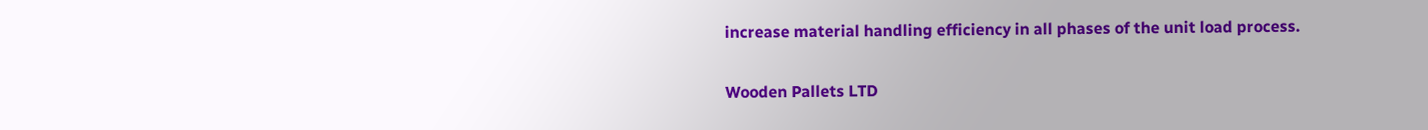increase material handling efficiency in all phases of the unit load process.

Wooden Pallets LTD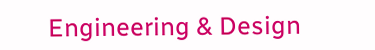Engineering & Design